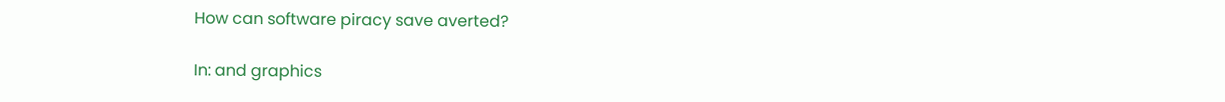How can software piracy save averted?

In: and graphics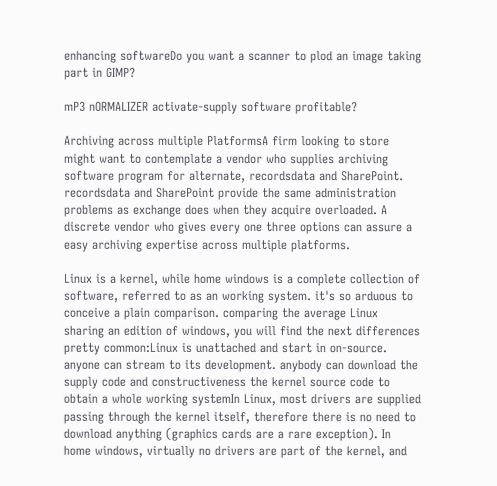enhancing softwareDo you want a scanner to plod an image taking part in GIMP?

mP3 nORMALIZER activate-supply software profitable?

Archiving across multiple PlatformsA firm looking to store might want to contemplate a vendor who supplies archiving software program for alternate, recordsdata and SharePoint. recordsdata and SharePoint provide the same administration problems as exchange does when they acquire overloaded. A discrete vendor who gives every one three options can assure a easy archiving expertise across multiple platforms.

Linux is a kernel, while home windows is a complete collection of software, referred to as an working system. it's so arduous to conceive a plain comparison. comparing the average Linux sharing an edition of windows, you will find the next differences pretty common:Linux is unattached and start in on-source. anyone can stream to its development. anybody can download the supply code and constructiveness the kernel source code to obtain a whole working systemIn Linux, most drivers are supplied passing through the kernel itself, therefore there is no need to download anything (graphics cards are a rare exception). In home windows, virtually no drivers are part of the kernel, and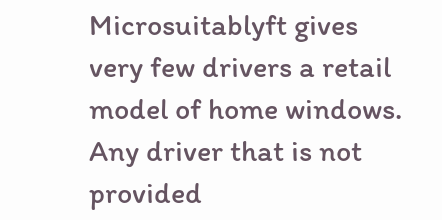Microsuitablyft gives very few drivers a retail model of home windows. Any driver that is not provided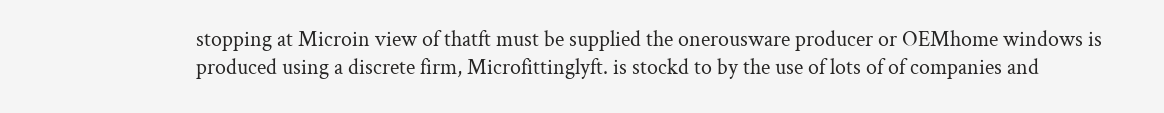stopping at Microin view of thatft must be supplied the onerousware producer or OEMhome windows is produced using a discrete firm, Microfittinglyft. is stockd to by the use of lots of of companies and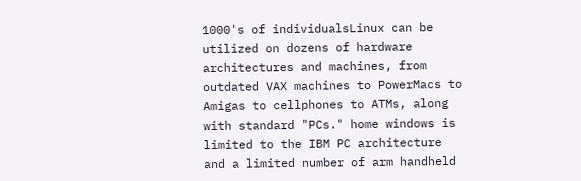1000's of individualsLinux can be utilized on dozens of hardware architectures and machines, from outdated VAX machines to PowerMacs to Amigas to cellphones to ATMs, along with standard "PCs." home windows is limited to the IBM PC architecture and a limited number of arm handheld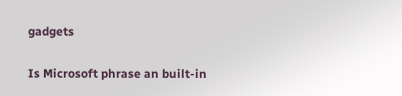gadgets

Is Microsoft phrase an built-in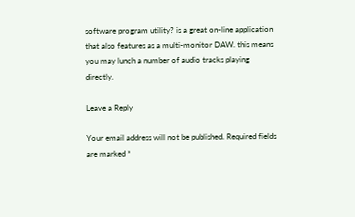software program utility? is a great on-line application that also features as a multi-monitor DAW. this means you may lunch a number of audio tracks playing directly.

Leave a Reply

Your email address will not be published. Required fields are marked *